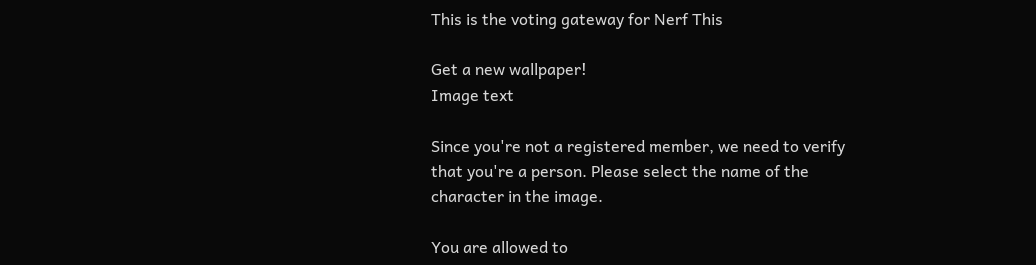This is the voting gateway for Nerf This

Get a new wallpaper!
Image text

Since you're not a registered member, we need to verify that you're a person. Please select the name of the character in the image.

You are allowed to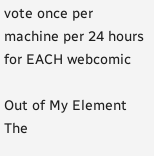vote once per machine per 24 hours for EACH webcomic

Out of My Element
The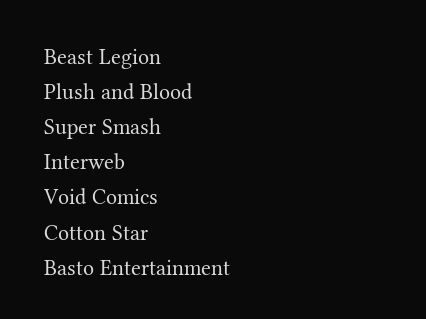Beast Legion
Plush and Blood
Super Smash Interweb
Void Comics
Cotton Star
Basto Entertainment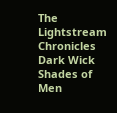The Lightstream Chronicles
Dark Wick
Shades of Men